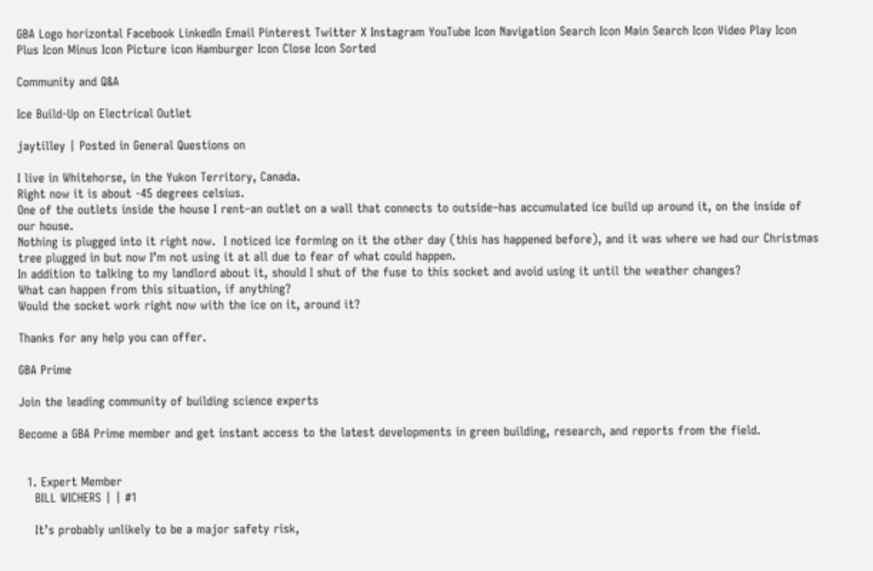GBA Logo horizontal Facebook LinkedIn Email Pinterest Twitter X Instagram YouTube Icon Navigation Search Icon Main Search Icon Video Play Icon Plus Icon Minus Icon Picture icon Hamburger Icon Close Icon Sorted

Community and Q&A

Ice Build-Up on Electrical Outlet

jaytilley | Posted in General Questions on

I live in Whitehorse, in the Yukon Territory, Canada.
Right now it is about -45 degrees celsius.
One of the outlets inside the house I rent–an outlet on a wall that connects to outside–has accumulated ice build up around it, on the inside of our house.
Nothing is plugged into it right now.  I noticed ice forming on it the other day (this has happened before), and it was where we had our Christmas tree plugged in but now I’m not using it at all due to fear of what could happen.
In addition to talking to my landlord about it, should I shut of the fuse to this socket and avoid using it until the weather changes?
What can happen from this situation, if anything?
Would the socket work right now with the ice on it, around it?

Thanks for any help you can offer.

GBA Prime

Join the leading community of building science experts

Become a GBA Prime member and get instant access to the latest developments in green building, research, and reports from the field.


  1. Expert Member
    BILL WICHERS | | #1

    It’s probably unlikely to be a major safety risk,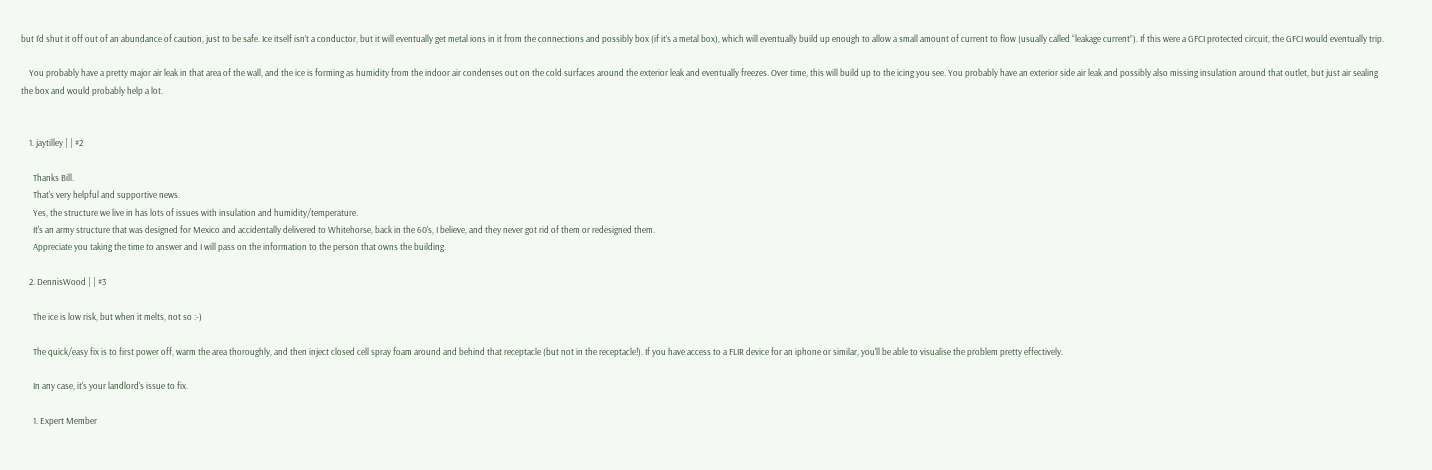but I’d shut it off out of an abundance of caution, just to be safe. Ice itself isn’t a conductor, but it will eventually get metal ions in it from the connections and possibly box (if it’s a metal box), which will eventually build up enough to allow a small amount of current to flow (usually called “leakage current”). If this were a GFCI protected circuit, the GFCI would eventually trip.

    You probably have a pretty major air leak in that area of the wall, and the ice is forming as humidity from the indoor air condenses out on the cold surfaces around the exterior leak and eventually freezes. Over time, this will build up to the icing you see. You probably have an exterior side air leak and possibly also missing insulation around that outlet, but just air sealing the box and would probably help a lot.


    1. jaytilley | | #2

      Thanks Bill.
      That's very helpful and supportive news.
      Yes, the structure we live in has lots of issues with insulation and humidity/temperature.
      It's an army structure that was designed for Mexico and accidentally delivered to Whitehorse, back in the 60's, I believe, and they never got rid of them or redesigned them.
      Appreciate you taking the time to answer and I will pass on the information to the person that owns the building.

    2. DennisWood | | #3

      The ice is low risk, but when it melts, not so :-)

      The quick/easy fix is to first power off, warm the area thoroughly, and then inject closed cell spray foam around and behind that receptacle (but not in the receptacle!). If you have access to a FLIR device for an iphone or similar, you'll be able to visualise the problem pretty effectively.

      In any case, it's your landlord's issue to fix.

      1. Expert Member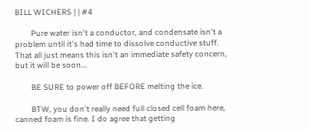BILL WICHERS | | #4

        Pure water isn't a conductor, and condensate isn't a problem until it's had time to dissolve conductive stuff. That all just means this isn't an immediate safety concern, but it will be soon...

        BE SURE to power off BEFORE melting the ice.

        BTW, you don't really need full closed cell foam here, canned foam is fine. I do agree that getting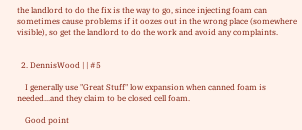the landlord to do the fix is the way to go, since injecting foam can sometimes cause problems if it oozes out in the wrong place (somewhere visible), so get the landlord to do the work and avoid any complaints.


  2. DennisWood | | #5

    I generally use "Great Stuff" low expansion when canned foam is needed...and they claim to be closed cell foam.

    Good point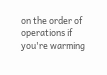on the order of operations if you're warming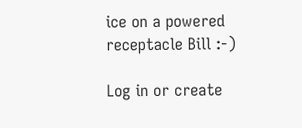ice on a powered receptacle Bill :-)

Log in or create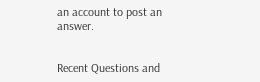an account to post an answer.


Recent Questions and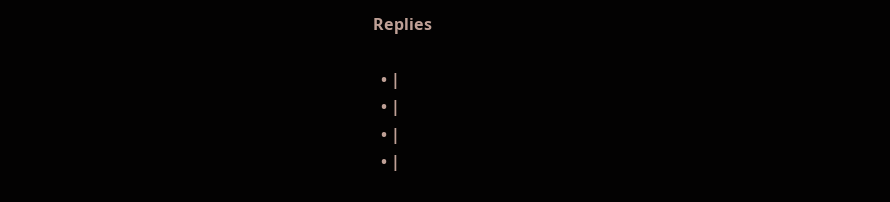Replies

  • |
  • |
  • |
  • |